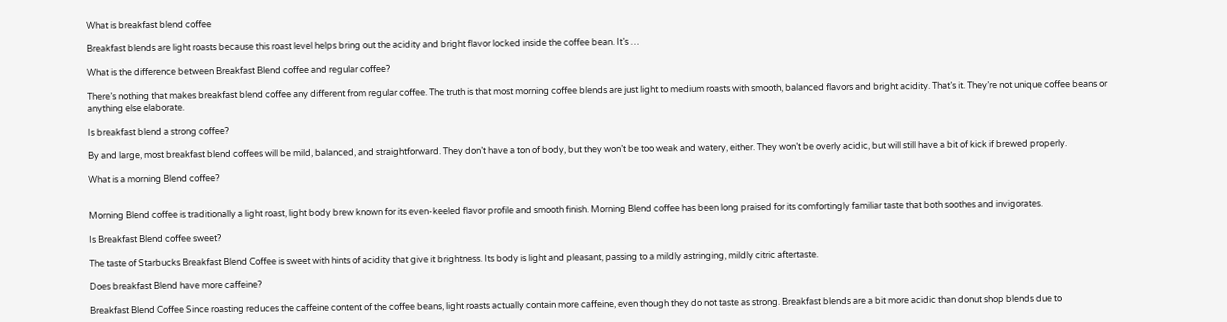What is breakfast blend coffee

Breakfast blends are light roasts because this roast level helps bring out the acidity and bright flavor locked inside the coffee bean. It’s …

What is the difference between Breakfast Blend coffee and regular coffee?

There’s nothing that makes breakfast blend coffee any different from regular coffee. The truth is that most morning coffee blends are just light to medium roasts with smooth, balanced flavors and bright acidity. That’s it. They’re not unique coffee beans or anything else elaborate.

Is breakfast blend a strong coffee?

By and large, most breakfast blend coffees will be mild, balanced, and straightforward. They don’t have a ton of body, but they won’t be too weak and watery, either. They won’t be overly acidic, but will still have a bit of kick if brewed properly.

What is a morning Blend coffee?


Morning Blend coffee is traditionally a light roast, light body brew known for its even-keeled flavor profile and smooth finish. Morning Blend coffee has been long praised for its comfortingly familiar taste that both soothes and invigorates.

Is Breakfast Blend coffee sweet?

The taste of Starbucks Breakfast Blend Coffee is sweet with hints of acidity that give it brightness. Its body is light and pleasant, passing to a mildly astringing, mildly citric aftertaste.

Does breakfast Blend have more caffeine?

Breakfast Blend Coffee Since roasting reduces the caffeine content of the coffee beans, light roasts actually contain more caffeine, even though they do not taste as strong. Breakfast blends are a bit more acidic than donut shop blends due to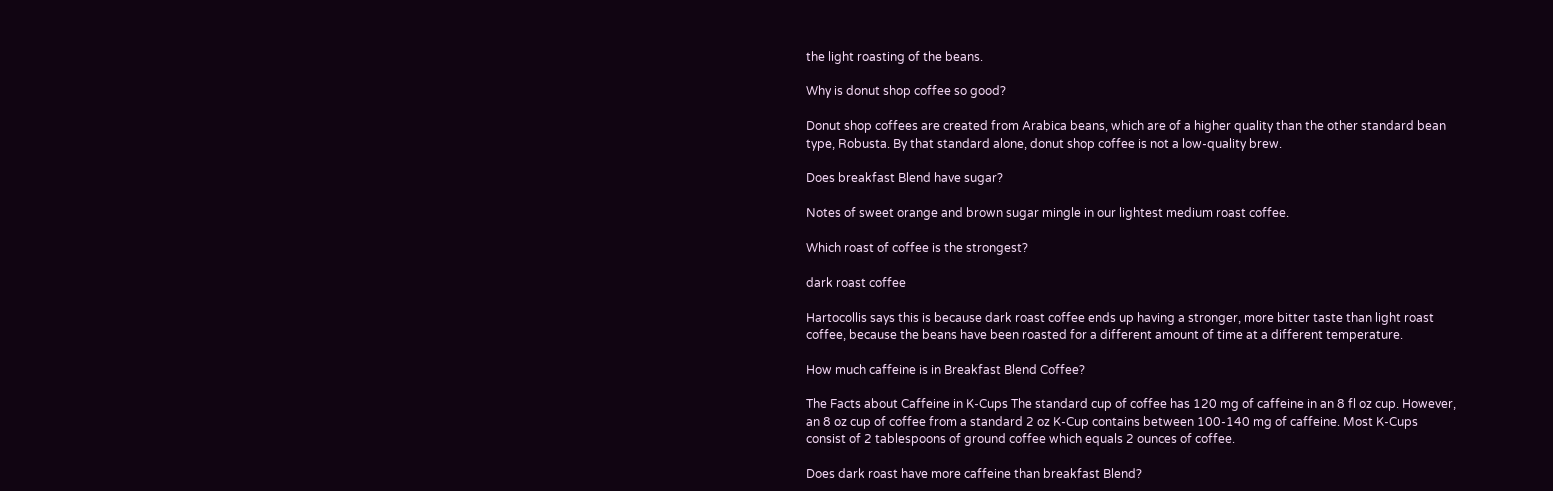the light roasting of the beans.

Why is donut shop coffee so good?

Donut shop coffees are created from Arabica beans, which are of a higher quality than the other standard bean type, Robusta. By that standard alone, donut shop coffee is not a low-quality brew.

Does breakfast Blend have sugar?

Notes of sweet orange and brown sugar mingle in our lightest medium roast coffee.

Which roast of coffee is the strongest?

dark roast coffee

Hartocollis says this is because dark roast coffee ends up having a stronger, more bitter taste than light roast coffee, because the beans have been roasted for a different amount of time at a different temperature.

How much caffeine is in Breakfast Blend Coffee?

The Facts about Caffeine in K-Cups The standard cup of coffee has 120 mg of caffeine in an 8 fl oz cup. However, an 8 oz cup of coffee from a standard 2 oz K-Cup contains between 100-140 mg of caffeine. Most K-Cups consist of 2 tablespoons of ground coffee which equals 2 ounces of coffee.

Does dark roast have more caffeine than breakfast Blend?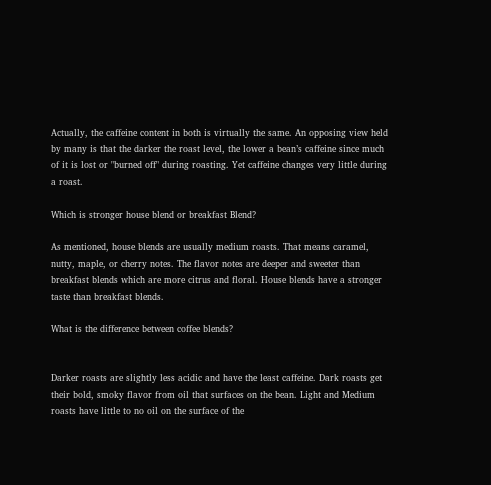Actually, the caffeine content in both is virtually the same. An opposing view held by many is that the darker the roast level, the lower a bean’s caffeine since much of it is lost or "burned off" during roasting. Yet caffeine changes very little during a roast.

Which is stronger house blend or breakfast Blend?

As mentioned, house blends are usually medium roasts. That means caramel, nutty, maple, or cherry notes. The flavor notes are deeper and sweeter than breakfast blends which are more citrus and floral. House blends have a stronger taste than breakfast blends.

What is the difference between coffee blends?


Darker roasts are slightly less acidic and have the least caffeine. Dark roasts get their bold, smoky flavor from oil that surfaces on the bean. Light and Medium roasts have little to no oil on the surface of the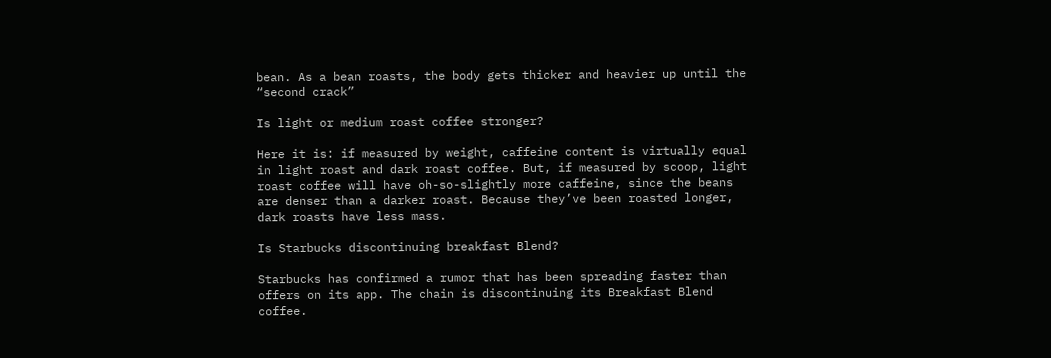bean. As a bean roasts, the body gets thicker and heavier up until the “second crack”

Is light or medium roast coffee stronger?

Here it is: if measured by weight, caffeine content is virtually equal in light roast and dark roast coffee. But, if measured by scoop, light roast coffee will have oh-so-slightly more caffeine, since the beans are denser than a darker roast. Because they’ve been roasted longer, dark roasts have less mass.

Is Starbucks discontinuing breakfast Blend?

Starbucks has confirmed a rumor that has been spreading faster than offers on its app. The chain is discontinuing its Breakfast Blend coffee.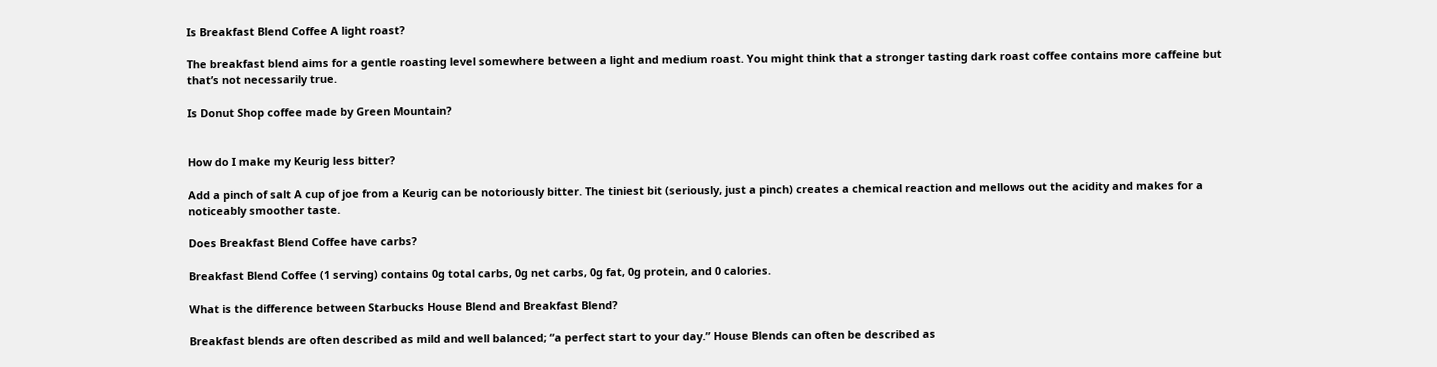Is Breakfast Blend Coffee A light roast?

The breakfast blend aims for a gentle roasting level somewhere between a light and medium roast. You might think that a stronger tasting dark roast coffee contains more caffeine but that’s not necessarily true.

Is Donut Shop coffee made by Green Mountain?


How do I make my Keurig less bitter?

Add a pinch of salt A cup of joe from a Keurig can be notoriously bitter. The tiniest bit (seriously, just a pinch) creates a chemical reaction and mellows out the acidity and makes for a noticeably smoother taste.

Does Breakfast Blend Coffee have carbs?

Breakfast Blend Coffee (1 serving) contains 0g total carbs, 0g net carbs, 0g fat, 0g protein, and 0 calories.

What is the difference between Starbucks House Blend and Breakfast Blend?

Breakfast blends are often described as mild and well balanced; “a perfect start to your day.” House Blends can often be described as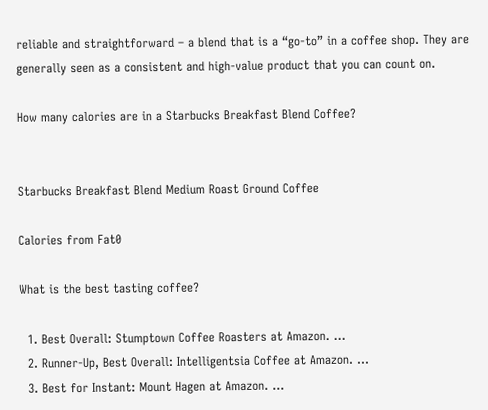reliable and straightforward – a blend that is a “go-to” in a coffee shop. They are generally seen as a consistent and high-value product that you can count on.

How many calories are in a Starbucks Breakfast Blend Coffee?


Starbucks Breakfast Blend Medium Roast Ground Coffee

Calories from Fat0

What is the best tasting coffee?

  1. Best Overall: Stumptown Coffee Roasters at Amazon. …
  2. Runner-Up, Best Overall: Intelligentsia Coffee at Amazon. …
  3. Best for Instant: Mount Hagen at Amazon. …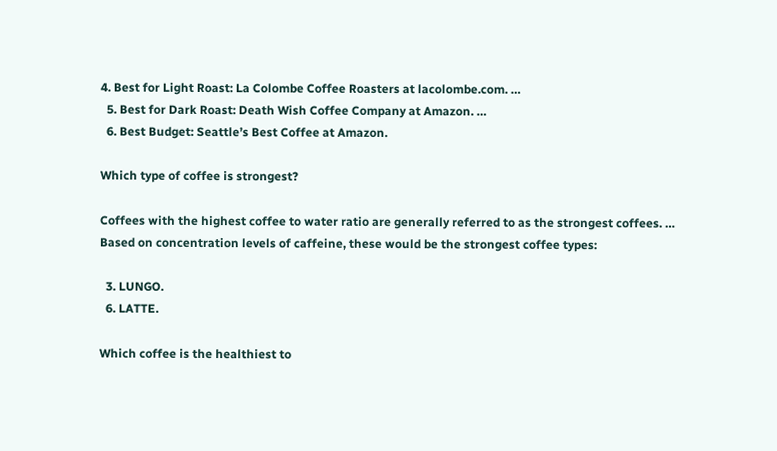4. Best for Light Roast: La Colombe Coffee Roasters at lacolombe.com. …
  5. Best for Dark Roast: Death Wish Coffee Company at Amazon. …
  6. Best Budget: Seattle’s Best Coffee at Amazon.

Which type of coffee is strongest?

Coffees with the highest coffee to water ratio are generally referred to as the strongest coffees. … Based on concentration levels of caffeine, these would be the strongest coffee types:

  3. LUNGO.
  6. LATTE.

Which coffee is the healthiest to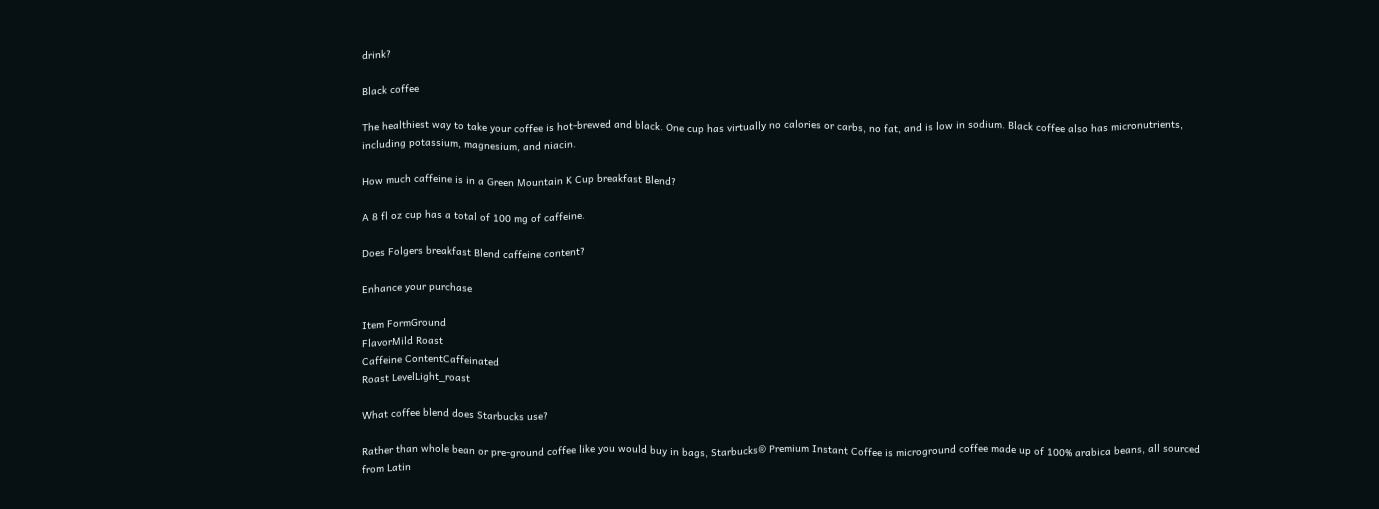drink?

Black coffee

The healthiest way to take your coffee is hot-brewed and black. One cup has virtually no calories or carbs, no fat, and is low in sodium. Black coffee also has micronutrients, including potassium, magnesium, and niacin.

How much caffeine is in a Green Mountain K Cup breakfast Blend?

A 8 fl oz cup has a total of 100 mg of caffeine.

Does Folgers breakfast Blend caffeine content?

Enhance your purchase

Item FormGround
FlavorMild Roast
Caffeine ContentCaffeinated
Roast LevelLight_roast

What coffee blend does Starbucks use?

Rather than whole bean or pre-ground coffee like you would buy in bags, Starbucks® Premium Instant Coffee is microground coffee made up of 100% arabica beans, all sourced from Latin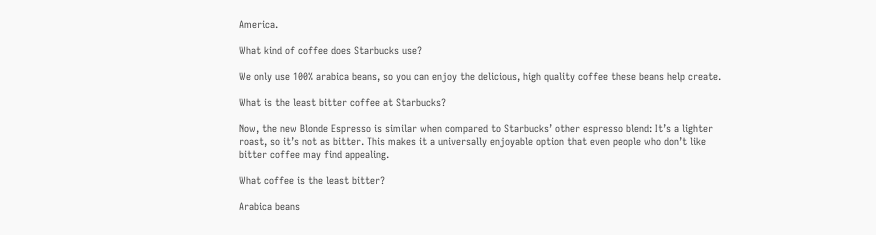America.

What kind of coffee does Starbucks use?

We only use 100% arabica beans, so you can enjoy the delicious, high quality coffee these beans help create.

What is the least bitter coffee at Starbucks?

Now, the new Blonde Espresso is similar when compared to Starbucks’ other espresso blend: It’s a lighter roast, so it’s not as bitter. This makes it a universally enjoyable option that even people who don’t like bitter coffee may find appealing.

What coffee is the least bitter?

Arabica beans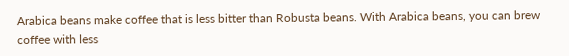Arabica beans make coffee that is less bitter than Robusta beans. With Arabica beans, you can brew coffee with less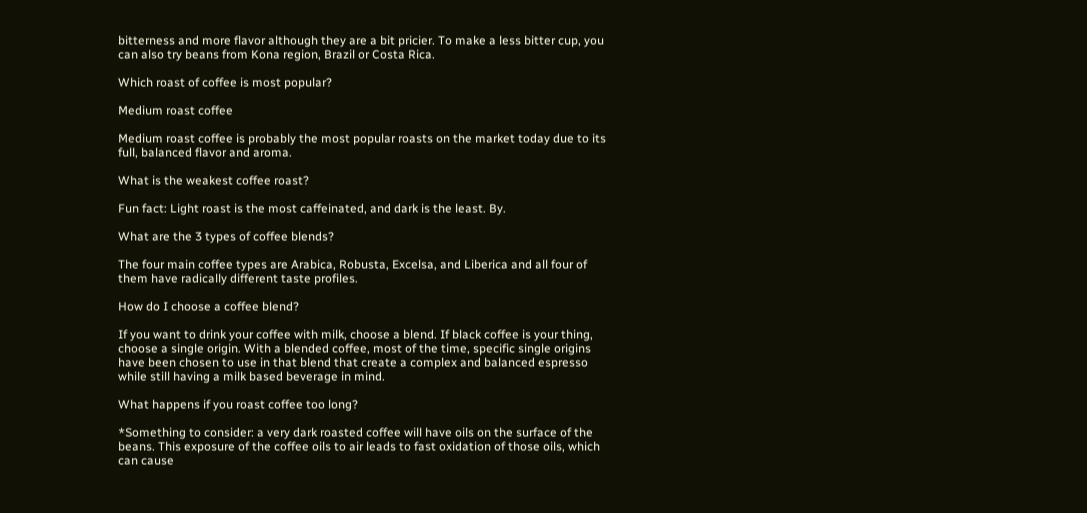bitterness and more flavor although they are a bit pricier. To make a less bitter cup, you can also try beans from Kona region, Brazil or Costa Rica.

Which roast of coffee is most popular?

Medium roast coffee

Medium roast coffee is probably the most popular roasts on the market today due to its full, balanced flavor and aroma.

What is the weakest coffee roast?

Fun fact: Light roast is the most caffeinated, and dark is the least. By.

What are the 3 types of coffee blends?

The four main coffee types are Arabica, Robusta, Excelsa, and Liberica and all four of them have radically different taste profiles.

How do I choose a coffee blend?

If you want to drink your coffee with milk, choose a blend. If black coffee is your thing, choose a single origin. With a blended coffee, most of the time, specific single origins have been chosen to use in that blend that create a complex and balanced espresso while still having a milk based beverage in mind.

What happens if you roast coffee too long?

*Something to consider: a very dark roasted coffee will have oils on the surface of the beans. This exposure of the coffee oils to air leads to fast oxidation of those oils, which can cause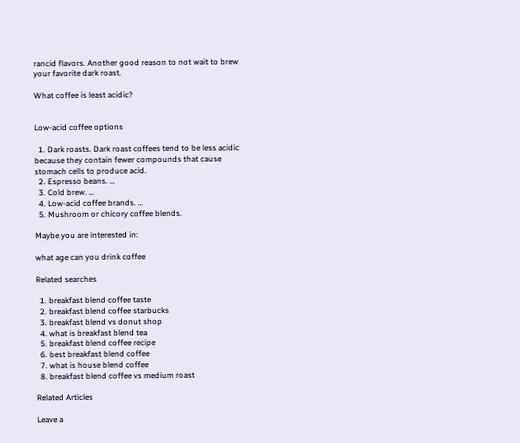rancid flavors. Another good reason to not wait to brew your favorite dark roast.

What coffee is least acidic?


Low-acid coffee options

  1. Dark roasts. Dark roast coffees tend to be less acidic because they contain fewer compounds that cause stomach cells to produce acid.
  2. Espresso beans. …
  3. Cold brew. …
  4. Low-acid coffee brands. …
  5. Mushroom or chicory coffee blends.

Maybe you are interested in:

what age can you drink coffee

Related searches

  1. breakfast blend coffee taste
  2. breakfast blend coffee starbucks
  3. breakfast blend vs donut shop
  4. what is breakfast blend tea
  5. breakfast blend coffee recipe
  6. best breakfast blend coffee
  7. what is house blend coffee
  8. breakfast blend coffee vs medium roast

Related Articles

Leave a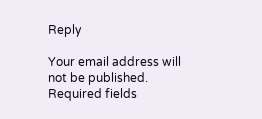Reply

Your email address will not be published. Required fields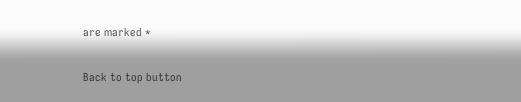are marked *

Back to top button